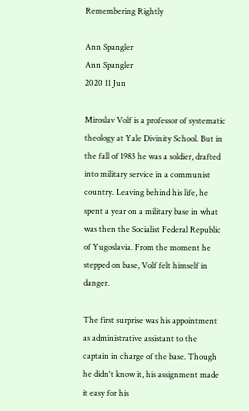Remembering Rightly

Ann Spangler
Ann Spangler
2020 11 Jun

Miroslav Volf is a professor of systematic theology at Yale Divinity School. But in the fall of 1983 he was a soldier, drafted into military service in a communist country. Leaving behind his life, he spent a year on a military base in what was then the Socialist Federal Republic of Yugoslavia. From the moment he stepped on base, Volf felt himself in danger.

The first surprise was his appointment as administrative assistant to the captain in charge of the base. Though he didn't know it, his assignment made it easy for his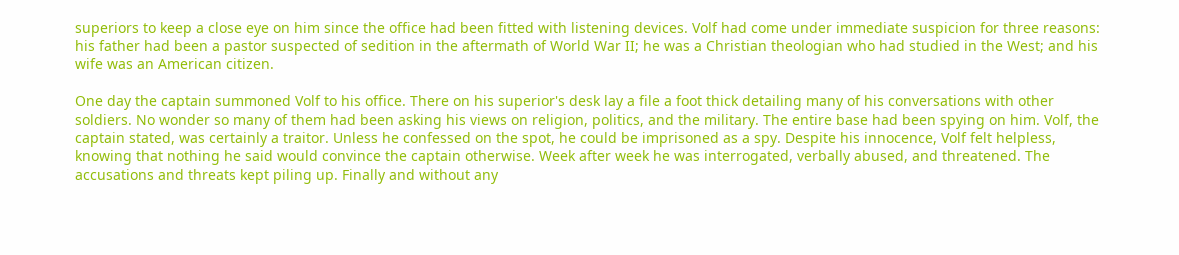superiors to keep a close eye on him since the office had been fitted with listening devices. Volf had come under immediate suspicion for three reasons: his father had been a pastor suspected of sedition in the aftermath of World War II; he was a Christian theologian who had studied in the West; and his wife was an American citizen.

One day the captain summoned Volf to his office. There on his superior's desk lay a file a foot thick detailing many of his conversations with other soldiers. No wonder so many of them had been asking his views on religion, politics, and the military. The entire base had been spying on him. Volf, the captain stated, was certainly a traitor. Unless he confessed on the spot, he could be imprisoned as a spy. Despite his innocence, Volf felt helpless, knowing that nothing he said would convince the captain otherwise. Week after week he was interrogated, verbally abused, and threatened. The accusations and threats kept piling up. Finally and without any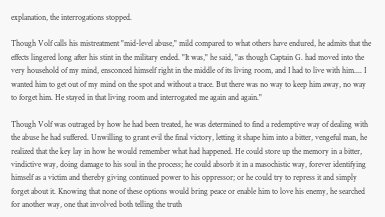explanation, the interrogations stopped.

Though Volf calls his mistreatment "mid-level abuse," mild compared to what others have endured, he admits that the effects lingered long after his stint in the military ended. "It was," he said, "as though Captain G. had moved into the very household of my mind, ensconced himself right in the middle of its living room, and I had to live with him.... I wanted him to get out of my mind on the spot and without a trace. But there was no way to keep him away, no way to forget him. He stayed in that living room and interrogated me again and again."

Though Volf was outraged by how he had been treated, he was determined to find a redemptive way of dealing with the abuse he had suffered. Unwilling to grant evil the final victory, letting it shape him into a bitter, vengeful man, he realized that the key lay in how he would remember what had happened. He could store up the memory in a bitter, vindictive way, doing damage to his soul in the process; he could absorb it in a masochistic way, forever identifying himself as a victim and thereby giving continued power to his oppressor; or he could try to repress it and simply forget about it. Knowing that none of these options would bring peace or enable him to love his enemy, he searched for another way, one that involved both telling the truth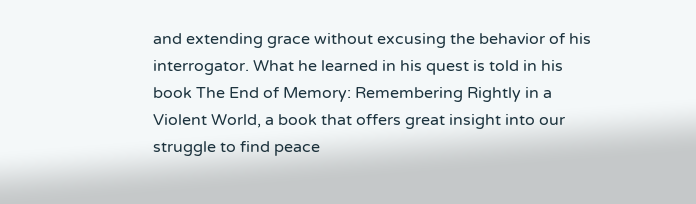and extending grace without excusing the behavior of his interrogator. What he learned in his quest is told in his book The End of Memory: Remembering Rightly in a Violent World, a book that offers great insight into our struggle to find peace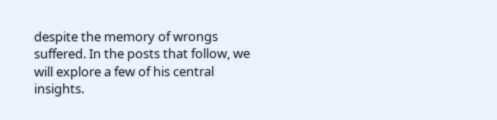despite the memory of wrongs suffered. In the posts that follow, we will explore a few of his central insights.